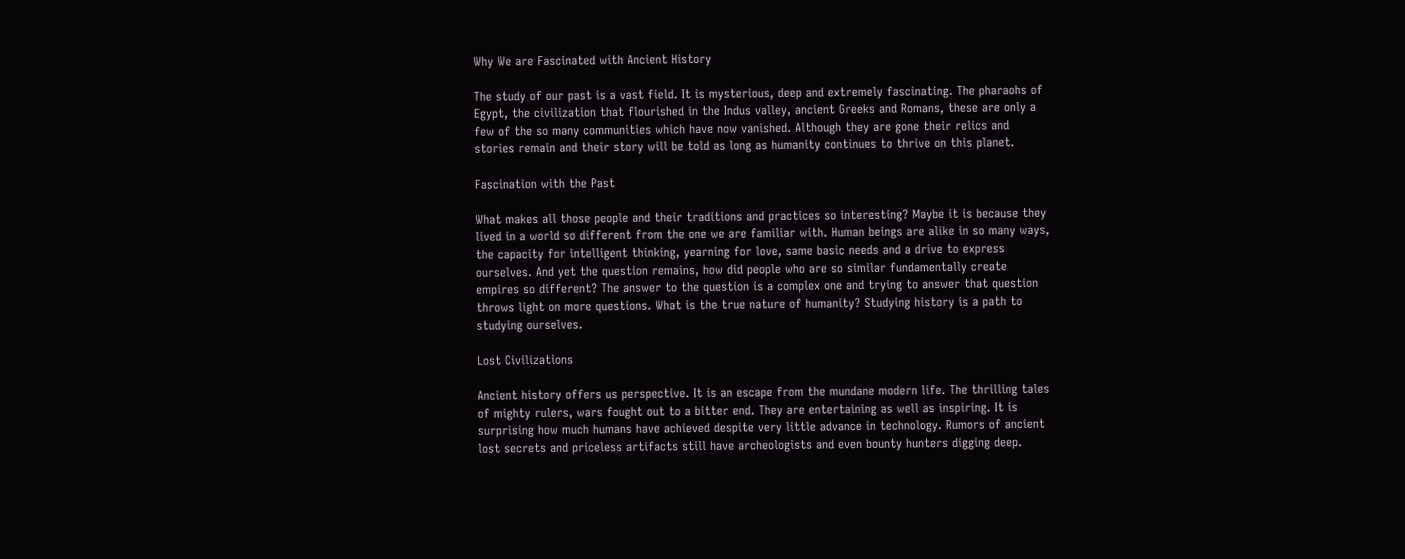Why We are Fascinated with Ancient History

The study of our past is a vast field. It is mysterious, deep and extremely fascinating. The pharaohs of Egypt, the civilization that flourished in the Indus valley, ancient Greeks and Romans, these are only a few of the so many communities which have now vanished. Although they are gone their relics and stories remain and their story will be told as long as humanity continues to thrive on this planet.

Fascination with the Past

What makes all those people and their traditions and practices so interesting? Maybe it is because they lived in a world so different from the one we are familiar with. Human beings are alike in so many ways, the capacity for intelligent thinking, yearning for love, same basic needs and a drive to express ourselves. And yet the question remains, how did people who are so similar fundamentally create empires so different? The answer to the question is a complex one and trying to answer that question throws light on more questions. What is the true nature of humanity? Studying history is a path to studying ourselves.

Lost Civilizations

Ancient history offers us perspective. It is an escape from the mundane modern life. The thrilling tales of mighty rulers, wars fought out to a bitter end. They are entertaining as well as inspiring. It is surprising how much humans have achieved despite very little advance in technology. Rumors of ancient lost secrets and priceless artifacts still have archeologists and even bounty hunters digging deep.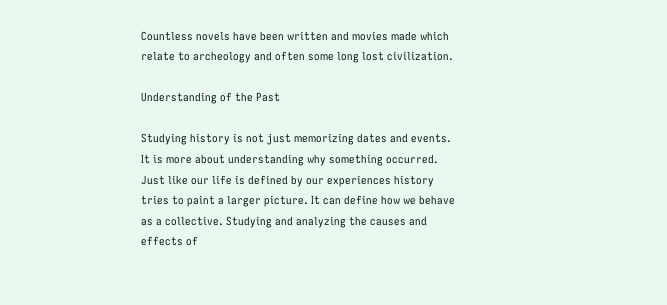Countless novels have been written and movies made which relate to archeology and often some long lost civilization.

Understanding of the Past

Studying history is not just memorizing dates and events. It is more about understanding why something occurred. Just like our life is defined by our experiences history tries to paint a larger picture. It can define how we behave as a collective. Studying and analyzing the causes and effects of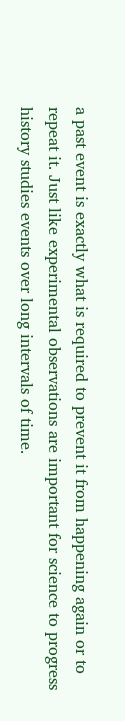a past event is exactly what is required to prevent it from happening again or to repeat it. Just like experimental observations are important for science to progress history studies events over long intervals of time.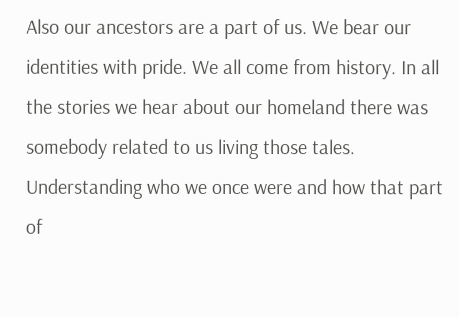Also our ancestors are a part of us. We bear our identities with pride. We all come from history. In all the stories we hear about our homeland there was somebody related to us living those tales. Understanding who we once were and how that part of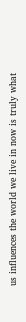us influences the world we live in now is truly what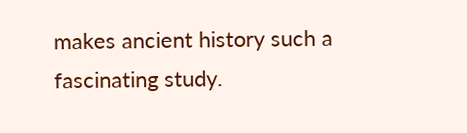makes ancient history such a fascinating study.